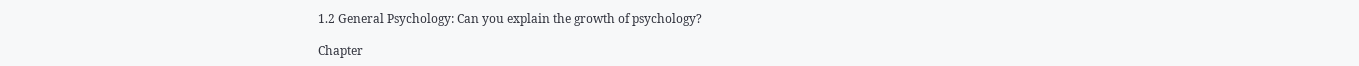1.2 General Psychology: Can you explain the growth of psychology?

Chapter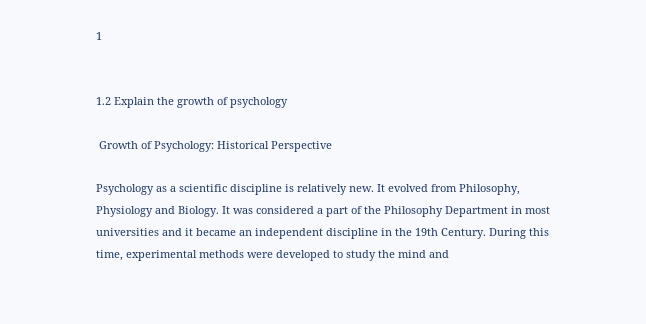1


1.2 Explain the growth of psychology

 Growth of Psychology: Historical Perspective

Psychology as a scientific discipline is relatively new. It evolved from Philosophy, Physiology and Biology. It was considered a part of the Philosophy Department in most universities and it became an independent discipline in the 19th Century. During this time, experimental methods were developed to study the mind and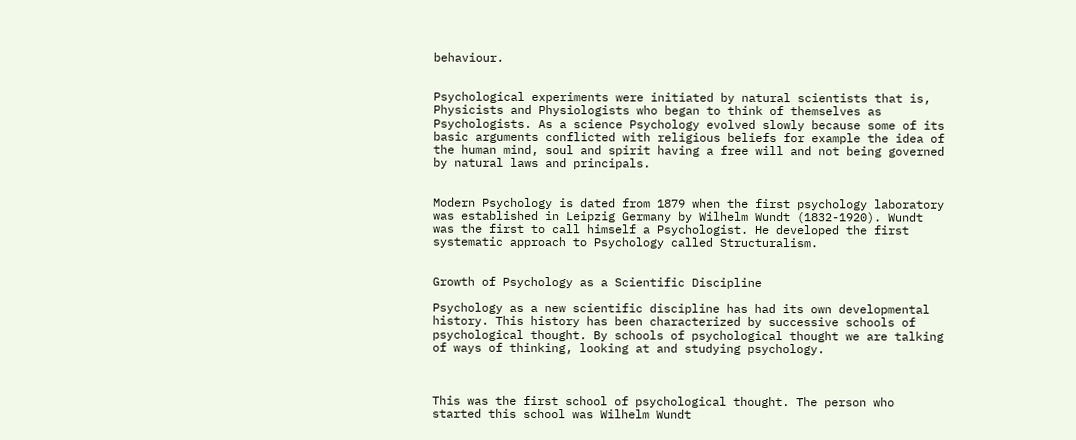behaviour.


Psychological experiments were initiated by natural scientists that is, Physicists and Physiologists who began to think of themselves as Psychologists. As a science Psychology evolved slowly because some of its basic arguments conflicted with religious beliefs for example the idea of the human mind, soul and spirit having a free will and not being governed by natural laws and principals.


Modern Psychology is dated from 1879 when the first psychology laboratory was established in Leipzig Germany by Wilhelm Wundt (1832-1920). Wundt was the first to call himself a Psychologist. He developed the first systematic approach to Psychology called Structuralism.


Growth of Psychology as a Scientific Discipline

Psychology as a new scientific discipline has had its own developmental history. This history has been characterized by successive schools of psychological thought. By schools of psychological thought we are talking of ways of thinking, looking at and studying psychology.



This was the first school of psychological thought. The person who started this school was Wilhelm Wundt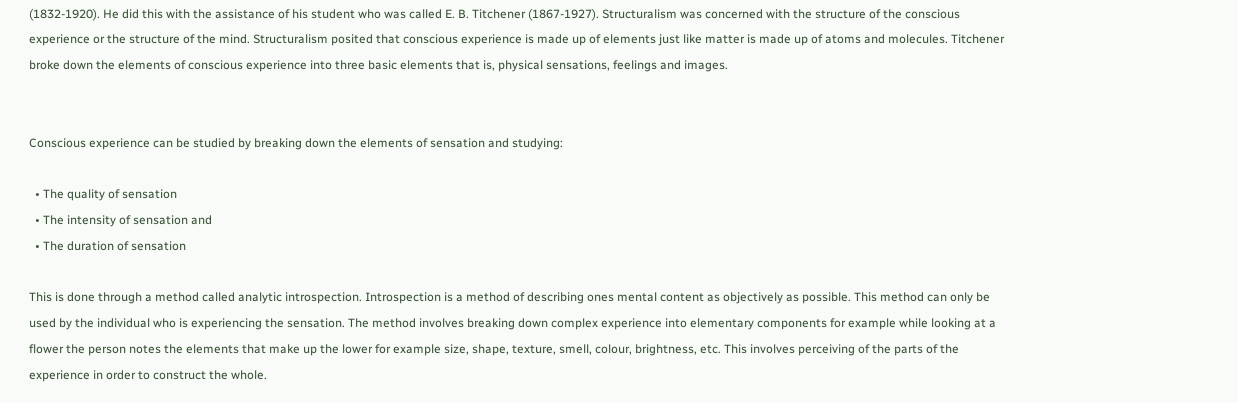(1832-1920). He did this with the assistance of his student who was called E. B. Titchener (1867-1927). Structuralism was concerned with the structure of the conscious experience or the structure of the mind. Structuralism posited that conscious experience is made up of elements just like matter is made up of atoms and molecules. Titchener broke down the elements of conscious experience into three basic elements that is, physical sensations, feelings and images.


Conscious experience can be studied by breaking down the elements of sensation and studying:

  • The quality of sensation
  • The intensity of sensation and
  • The duration of sensation

This is done through a method called analytic introspection. Introspection is a method of describing ones mental content as objectively as possible. This method can only be used by the individual who is experiencing the sensation. The method involves breaking down complex experience into elementary components for example while looking at a flower the person notes the elements that make up the lower for example size, shape, texture, smell, colour, brightness, etc. This involves perceiving of the parts of the experience in order to construct the whole.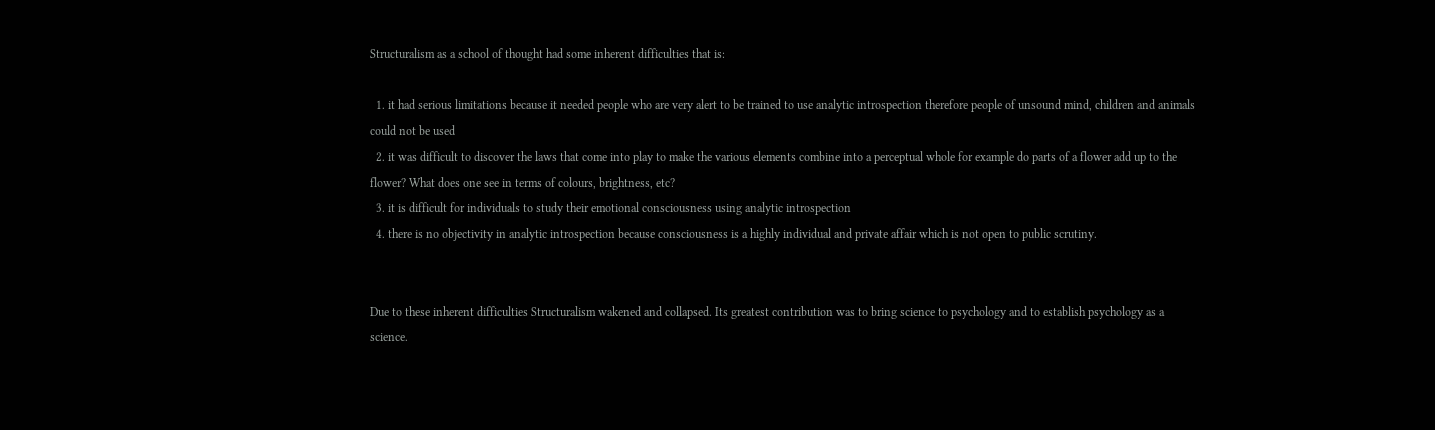Structuralism as a school of thought had some inherent difficulties that is:

  1. it had serious limitations because it needed people who are very alert to be trained to use analytic introspection therefore people of unsound mind, children and animals could not be used
  2. it was difficult to discover the laws that come into play to make the various elements combine into a perceptual whole for example do parts of a flower add up to the flower? What does one see in terms of colours, brightness, etc?
  3. it is difficult for individuals to study their emotional consciousness using analytic introspection
  4. there is no objectivity in analytic introspection because consciousness is a highly individual and private affair which is not open to public scrutiny.


Due to these inherent difficulties Structuralism wakened and collapsed. Its greatest contribution was to bring science to psychology and to establish psychology as a science.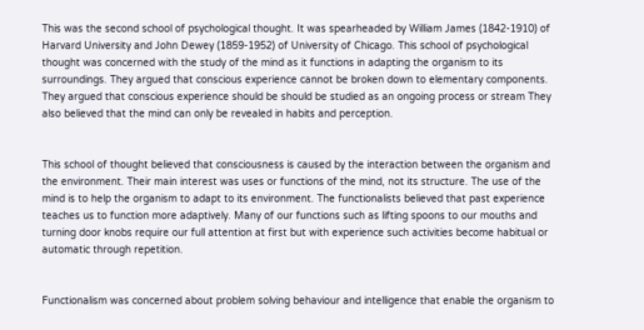This was the second school of psychological thought. It was spearheaded by William James (1842-1910) of Harvard University and John Dewey (1859-1952) of University of Chicago. This school of psychological thought was concerned with the study of the mind as it functions in adapting the organism to its surroundings. They argued that conscious experience cannot be broken down to elementary components. They argued that conscious experience should be should be studied as an ongoing process or stream They also believed that the mind can only be revealed in habits and perception.


This school of thought believed that consciousness is caused by the interaction between the organism and the environment. Their main interest was uses or functions of the mind, not its structure. The use of the mind is to help the organism to adapt to its environment. The functionalists believed that past experience teaches us to function more adaptively. Many of our functions such as lifting spoons to our mouths and turning door knobs require our full attention at first but with experience such activities become habitual or automatic through repetition.


Functionalism was concerned about problem solving behaviour and intelligence that enable the organism to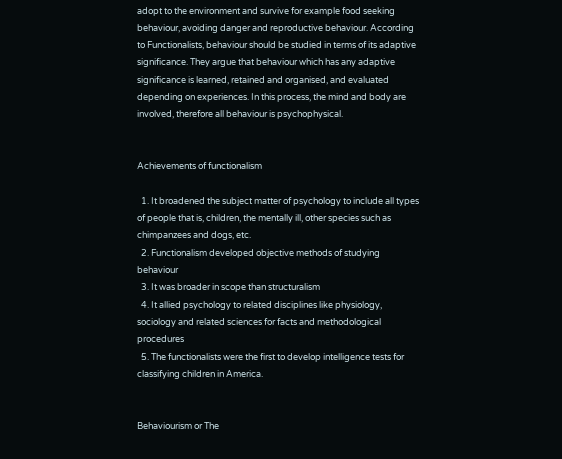adopt to the environment and survive for example food seeking behaviour, avoiding danger and reproductive behaviour. According to Functionalists, behaviour should be studied in terms of its adaptive significance. They argue that behaviour which has any adaptive significance is learned, retained and organised, and evaluated depending on experiences. In this process, the mind and body are involved, therefore all behaviour is psychophysical.


Achievements of functionalism

  1. It broadened the subject matter of psychology to include all types of people that is, children, the mentally ill, other species such as chimpanzees and dogs, etc.
  2. Functionalism developed objective methods of studying behaviour
  3. It was broader in scope than structuralism
  4. It allied psychology to related disciplines like physiology, sociology and related sciences for facts and methodological procedures
  5. The functionalists were the first to develop intelligence tests for classifying children in America.


Behaviourism or The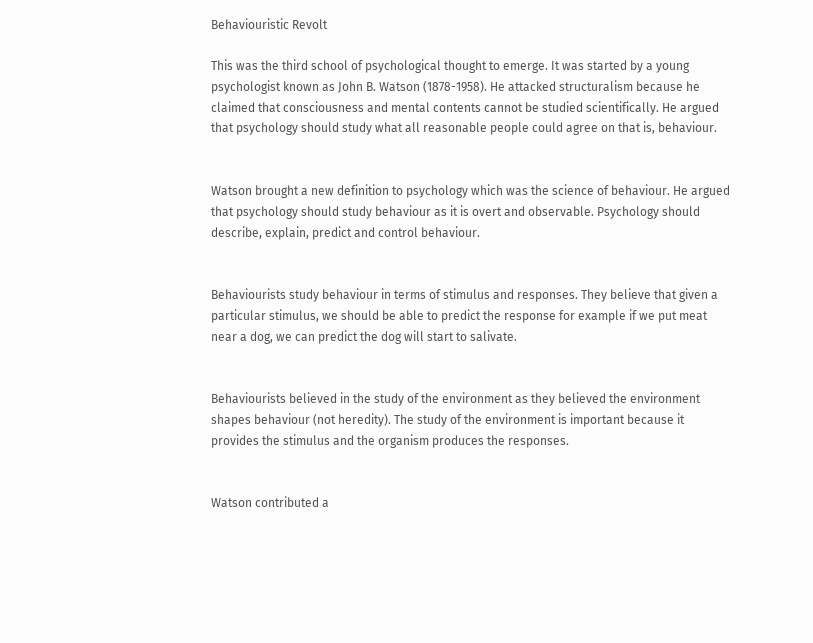Behaviouristic Revolt

This was the third school of psychological thought to emerge. It was started by a young psychologist known as John B. Watson (1878-1958). He attacked structuralism because he claimed that consciousness and mental contents cannot be studied scientifically. He argued that psychology should study what all reasonable people could agree on that is, behaviour.


Watson brought a new definition to psychology which was the science of behaviour. He argued that psychology should study behaviour as it is overt and observable. Psychology should describe, explain, predict and control behaviour.


Behaviourists study behaviour in terms of stimulus and responses. They believe that given a particular stimulus, we should be able to predict the response for example if we put meat near a dog, we can predict the dog will start to salivate.


Behaviourists believed in the study of the environment as they believed the environment shapes behaviour (not heredity). The study of the environment is important because it provides the stimulus and the organism produces the responses.


Watson contributed a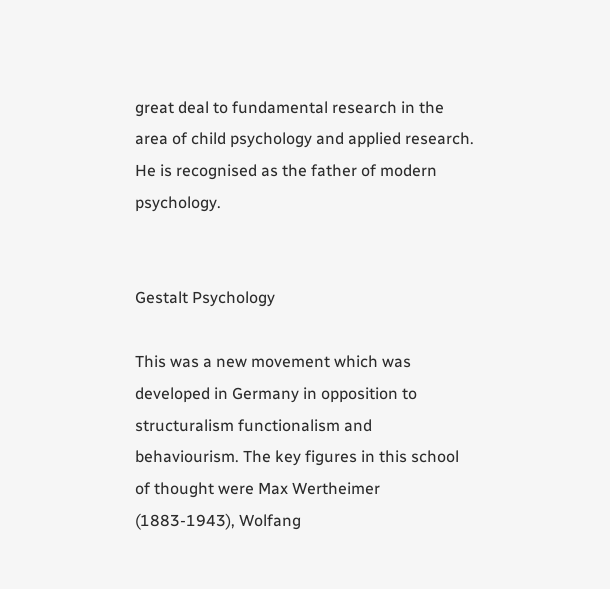great deal to fundamental research in the area of child psychology and applied research. He is recognised as the father of modern psychology.


Gestalt Psychology

This was a new movement which was developed in Germany in opposition to structuralism functionalism and behaviourism. The key figures in this school of thought were Max Wertheimer (1883-1943), Wolfang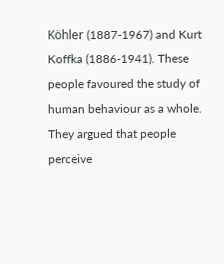Köhler (1887-1967) and Kurt Koffka (1886-1941). These people favoured the study of human behaviour as a whole. They argued that people perceive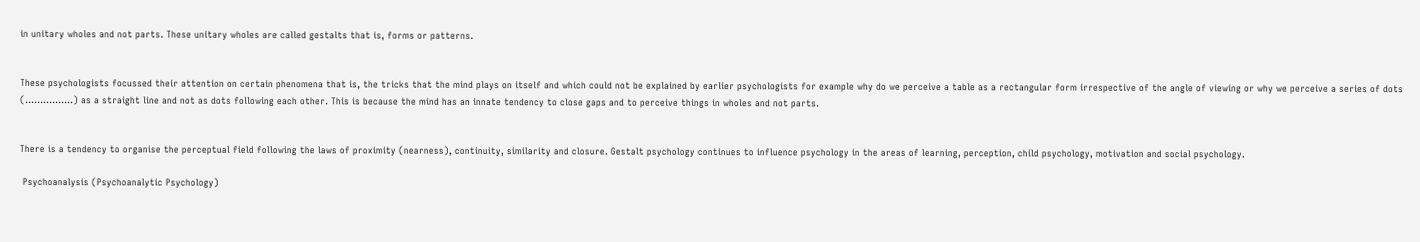in unitary wholes and not parts. These unitary wholes are called gestalts that is, forms or patterns.


These psychologists focussed their attention on certain phenomena that is, the tricks that the mind plays on itself and which could not be explained by earlier psychologists for example why do we perceive a table as a rectangular form irrespective of the angle of viewing or why we perceive a series of dots (…………….) as a straight line and not as dots following each other. This is because the mind has an innate tendency to close gaps and to perceive things in wholes and not parts.


There is a tendency to organise the perceptual field following the laws of proximity (nearness), continuity, similarity and closure. Gestalt psychology continues to influence psychology in the areas of learning, perception, child psychology, motivation and social psychology.

 Psychoanalysis (Psychoanalytic Psychology)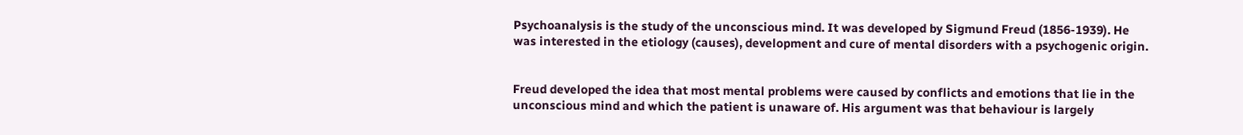Psychoanalysis is the study of the unconscious mind. It was developed by Sigmund Freud (1856-1939). He was interested in the etiology (causes), development and cure of mental disorders with a psychogenic origin.


Freud developed the idea that most mental problems were caused by conflicts and emotions that lie in the unconscious mind and which the patient is unaware of. His argument was that behaviour is largely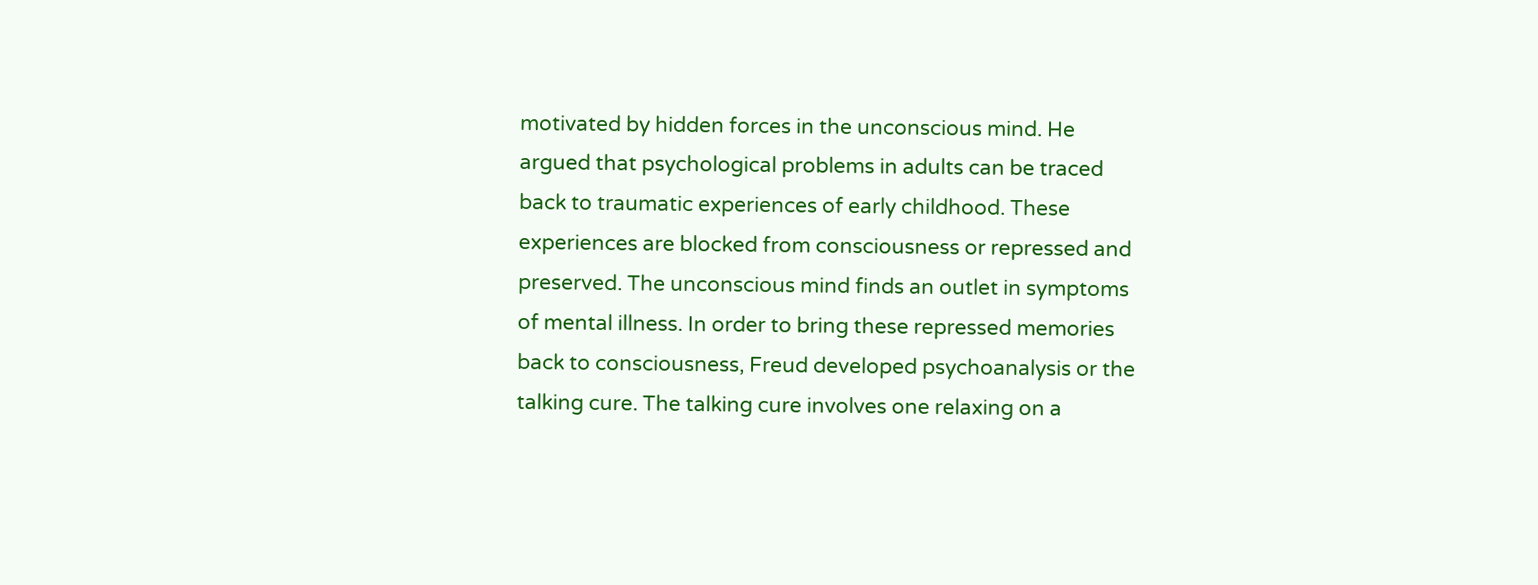motivated by hidden forces in the unconscious mind. He argued that psychological problems in adults can be traced back to traumatic experiences of early childhood. These experiences are blocked from consciousness or repressed and preserved. The unconscious mind finds an outlet in symptoms of mental illness. In order to bring these repressed memories back to consciousness, Freud developed psychoanalysis or the talking cure. The talking cure involves one relaxing on a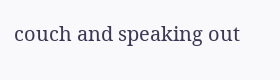couch and speaking out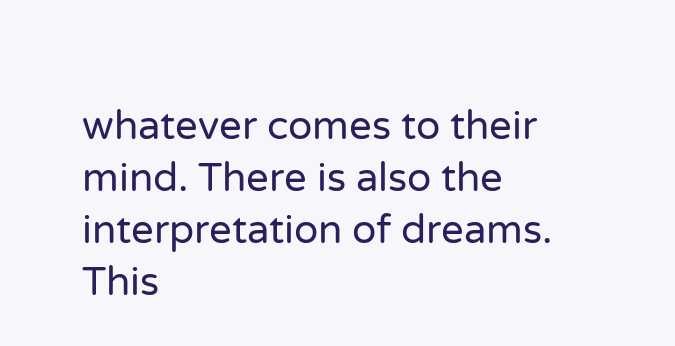whatever comes to their mind. There is also the interpretation of dreams. This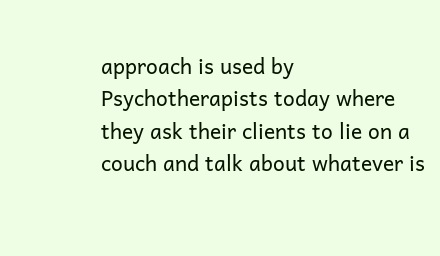approach is used by Psychotherapists today where they ask their clients to lie on a couch and talk about whatever is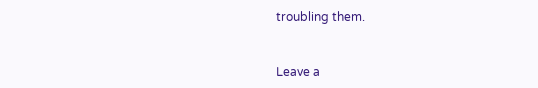troubling them.


Leave a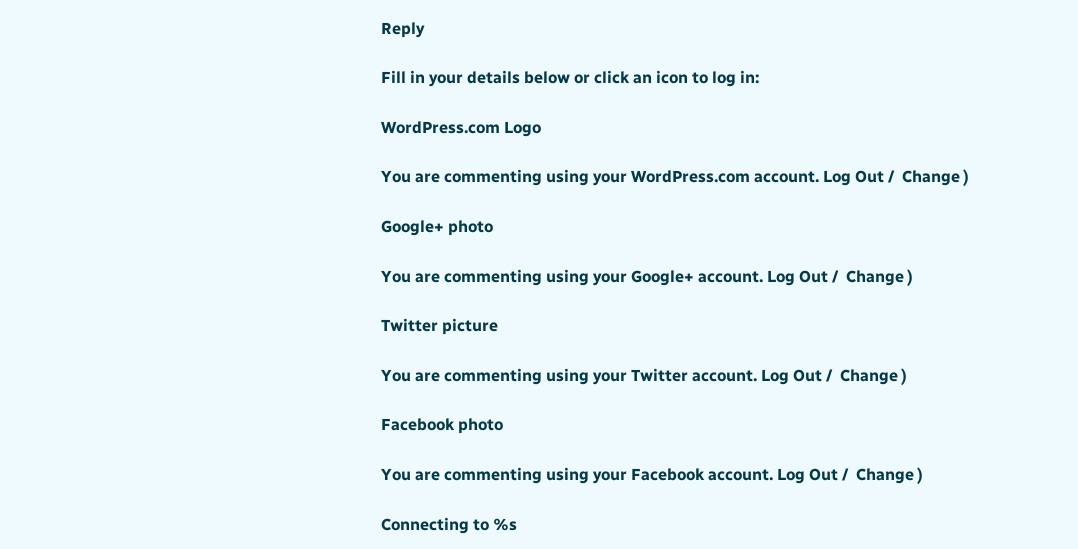Reply

Fill in your details below or click an icon to log in:

WordPress.com Logo

You are commenting using your WordPress.com account. Log Out /  Change )

Google+ photo

You are commenting using your Google+ account. Log Out /  Change )

Twitter picture

You are commenting using your Twitter account. Log Out /  Change )

Facebook photo

You are commenting using your Facebook account. Log Out /  Change )

Connecting to %s